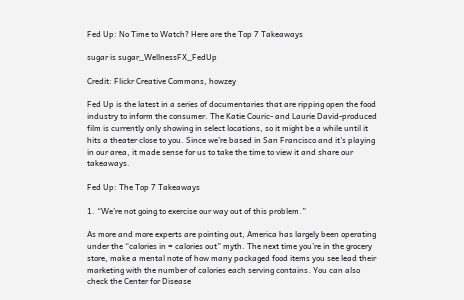Fed Up: No Time to Watch? Here are the Top 7 Takeaways

sugar is sugar_WellnessFX_FedUp

Credit: Flickr Creative Commons, howzey

Fed Up is the latest in a series of documentaries that are ripping open the food industry to inform the consumer. The Katie Couric- and Laurie David-produced film is currently only showing in select locations, so it might be a while until it hits a theater close to you. Since we’re based in San Francisco and it’s playing in our area, it made sense for us to take the time to view it and share our takeaways.

Fed Up: The Top 7 Takeaways

1. “We’re not going to exercise our way out of this problem.”

As more and more experts are pointing out, America has largely been operating under the “calories in = calories out” myth. The next time you’re in the grocery store, make a mental note of how many packaged food items you see lead their marketing with the number of calories each serving contains. You can also check the Center for Disease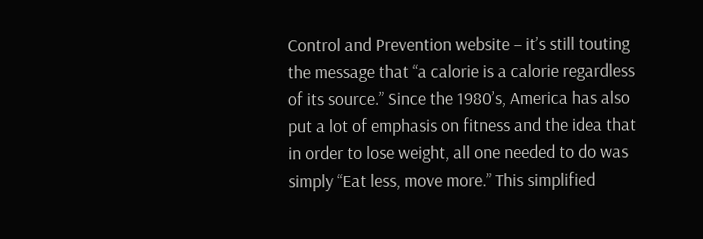Control and Prevention website – it’s still touting the message that “a calorie is a calorie regardless of its source.” Since the 1980’s, America has also put a lot of emphasis on fitness and the idea that in order to lose weight, all one needed to do was simply “Eat less, move more.” This simplified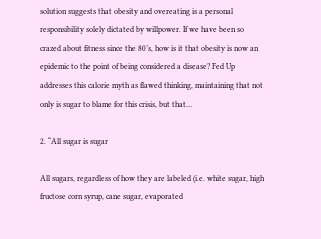solution suggests that obesity and overeating is a personal responsibility solely dictated by willpower. If we have been so crazed about fitness since the 80’s, how is it that obesity is now an epidemic to the point of being considered a disease? Fed Up addresses this calorie myth as flawed thinking, maintaining that not only is sugar to blame for this crisis, but that…

2. “All sugar is sugar

All sugars, regardless of how they are labeled (i.e. white sugar, high fructose corn syrup, cane sugar, evaporated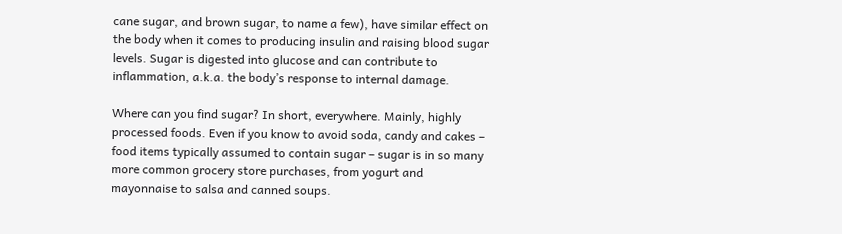cane sugar, and brown sugar, to name a few), have similar effect on the body when it comes to producing insulin and raising blood sugar levels. Sugar is digested into glucose and can contribute to inflammation, a.k.a. the body’s response to internal damage.

Where can you find sugar? In short, everywhere. Mainly, highly processed foods. Even if you know to avoid soda, candy and cakes – food items typically assumed to contain sugar – sugar is in so many more common grocery store purchases, from yogurt and mayonnaise to salsa and canned soups.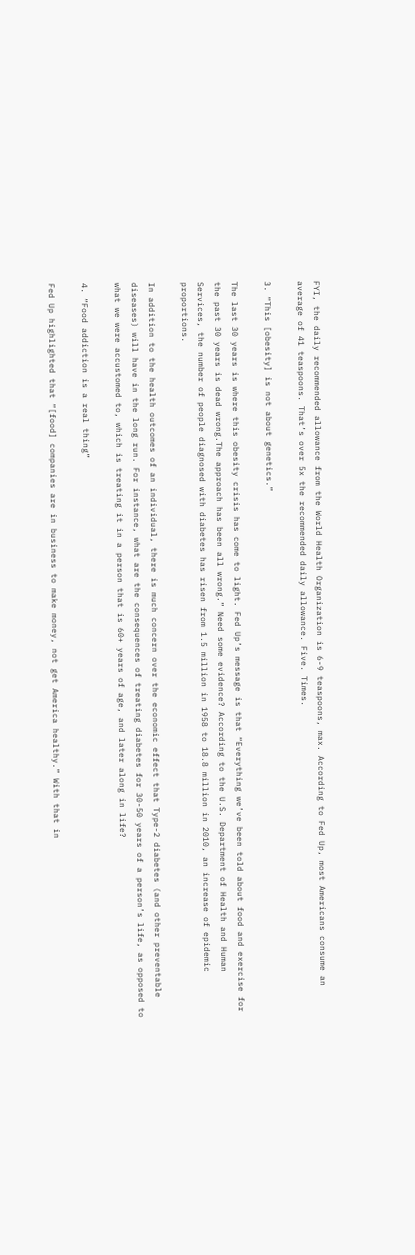FYI, the daily recommended allowance from the World Health Organization is 6-9 teaspoons, max. According to Fed Up, most Americans consume an average of 41 teaspoons. That’s over 5x the recommended daily allowance. Five. Times.

3. “This [obesity] is not about genetics.”

The last 30 years is where this obesity crisis has come to light. Fed Up’s message is that “Everything we’ve been told about food and exercise for the past 30 years is dead wrong.The approach has been all wrong.” Need some evidence? According to the U.S. Department of Health and Human Services, the number of people diagnosed with diabetes has risen from 1.5 million in 1958 to 18.8 million in 2010, an increase of epidemic proportions.

In addition to the health outcomes of an individual, there is much concern over the economic effect that Type-2 diabetes (and other preventable diseases) will have in the long run. For instance, what are the consequences of treating diabetes for 30-50 years of a person’s life, as opposed to what we were accustomed to, which is treating it in a person that is 60+ years of age, and later along in life?

4. “Food addiction is a real thing”

Fed Up highlighted that “[food] companies are in business to make money, not get America healthy.” With that in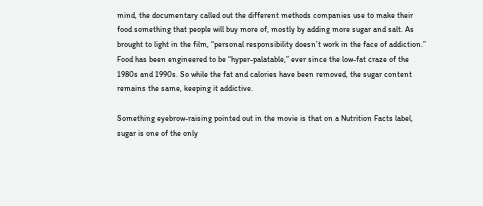mind, the documentary called out the different methods companies use to make their food something that people will buy more of, mostly by adding more sugar and salt. As brought to light in the film, “personal responsibility doesn’t work in the face of addiction.”  Food has been engineered to be “hyper-palatable,” ever since the low-fat craze of the 1980s and 1990s. So while the fat and calories have been removed, the sugar content remains the same, keeping it addictive.

Something eyebrow-raising pointed out in the movie is that on a Nutrition Facts label, sugar is one of the only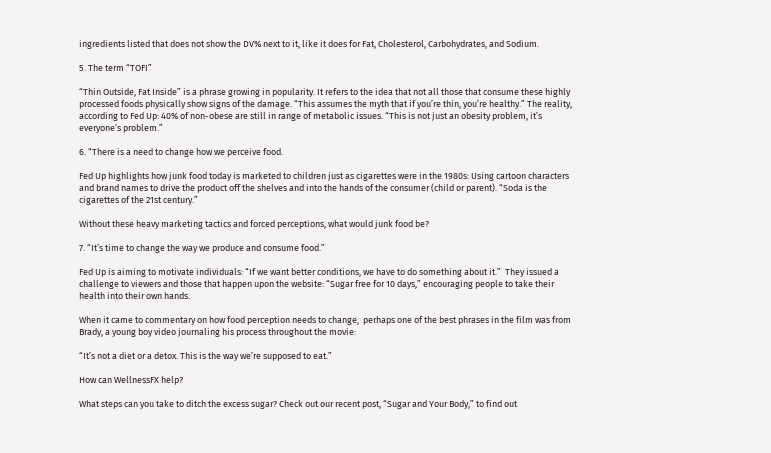ingredients listed that does not show the DV% next to it, like it does for Fat, Cholesterol, Carbohydrates, and Sodium.

5. The term “TOFI”

“Thin Outside, Fat Inside” is a phrase growing in popularity. It refers to the idea that not all those that consume these highly processed foods physically show signs of the damage. “This assumes the myth that if you’re thin, you’re healthy.” The reality, according to Fed Up: 40% of non-obese are still in range of metabolic issues. “This is not just an obesity problem, it’s everyone’s problem.”

6. “There is a need to change how we perceive food.

Fed Up highlights how junk food today is marketed to children just as cigarettes were in the 1980s: Using cartoon characters and brand names to drive the product off the shelves and into the hands of the consumer (child or parent). “Soda is the cigarettes of the 21st century.”

Without these heavy marketing tactics and forced perceptions, what would junk food be?

7. “It’s time to change the way we produce and consume food.”

Fed Up is aiming to motivate individuals: “If we want better conditions, we have to do something about it.”  They issued a challenge to viewers and those that happen upon the website: “Sugar free for 10 days,” encouraging people to take their health into their own hands.

When it came to commentary on how food perception needs to change,  perhaps one of the best phrases in the film was from Brady, a young boy video journaling his process throughout the movie:

“It’s not a diet or a detox. This is the way we’re supposed to eat.”

How can WellnessFX help?

What steps can you take to ditch the excess sugar? Check out our recent post, “Sugar and Your Body,” to find out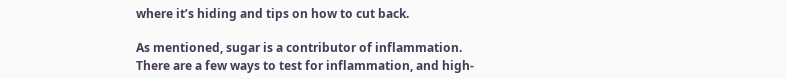where it’s hiding and tips on how to cut back.

As mentioned, sugar is a contributor of inflammation. There are a few ways to test for inflammation, and high-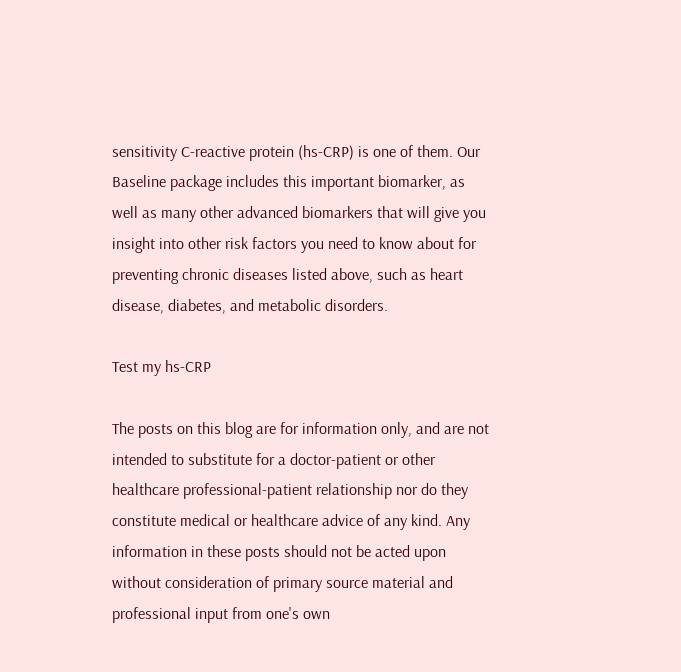sensitivity C-reactive protein (hs-CRP) is one of them. Our Baseline package includes this important biomarker, as well as many other advanced biomarkers that will give you insight into other risk factors you need to know about for preventing chronic diseases listed above, such as heart disease, diabetes, and metabolic disorders.

Test my hs-CRP

The posts on this blog are for information only, and are not intended to substitute for a doctor-patient or other healthcare professional-patient relationship nor do they constitute medical or healthcare advice of any kind. Any information in these posts should not be acted upon without consideration of primary source material and professional input from one's own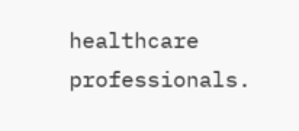healthcare professionals.